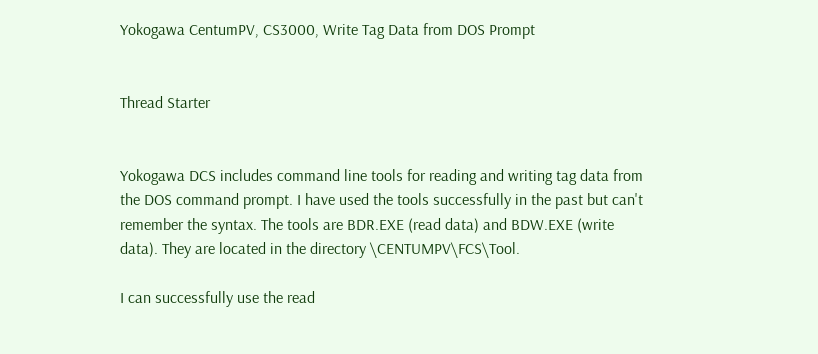Yokogawa CentumPV, CS3000, Write Tag Data from DOS Prompt


Thread Starter


Yokogawa DCS includes command line tools for reading and writing tag data from the DOS command prompt. I have used the tools successfully in the past but can't remember the syntax. The tools are BDR.EXE (read data) and BDW.EXE (write data). They are located in the directory \CENTUMPV\FCS\Tool.

I can successfully use the read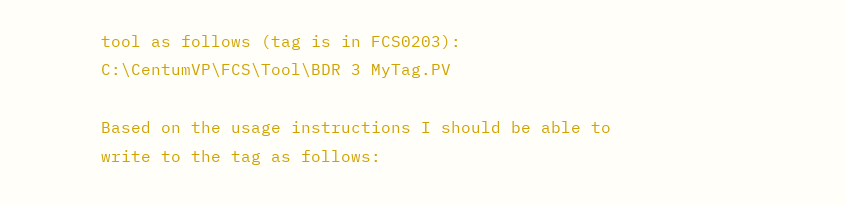tool as follows (tag is in FCS0203):
C:\CentumVP\FCS\Tool\BDR 3 MyTag.PV

Based on the usage instructions I should be able to write to the tag as follows: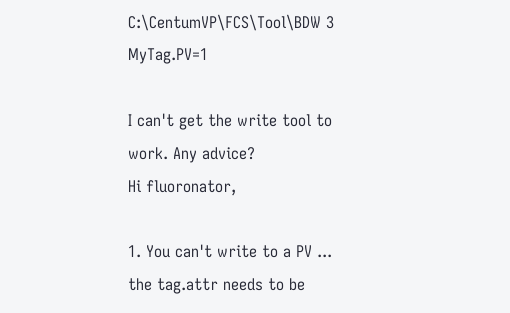C:\CentumVP\FCS\Tool\BDW 3 MyTag.PV=1

I can't get the write tool to work. Any advice?
Hi fluoronator,

1. You can't write to a PV ... the tag.attr needs to be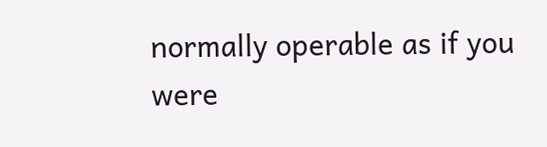normally operable as if you were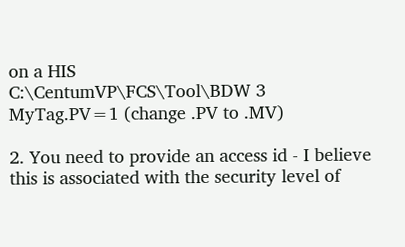on a HIS
C:\CentumVP\FCS\Tool\BDW 3 MyTag.PV=1 (change .PV to .MV)

2. You need to provide an access id - I believe this is associated with the security level of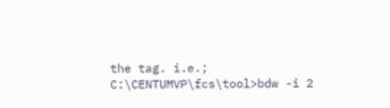the tag. i.e.;
C:\CENTUMVP\fcs\tool>bdw -i 2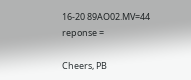16-20 89AO02.MV=44
reponse =

Cheers, PB